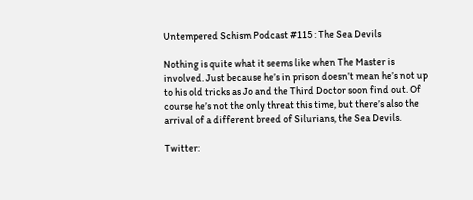Untempered Schism Podcast #115 : The Sea Devils

Nothing is quite what it seems like when The Master is involved. Just because he’s in prison doesn’t mean he’s not up to his old tricks as Jo and the Third Doctor soon find out. Of course he’s not the only threat this time, but there’s also the arrival of a different breed of Silurians, the Sea Devils.

Twitter: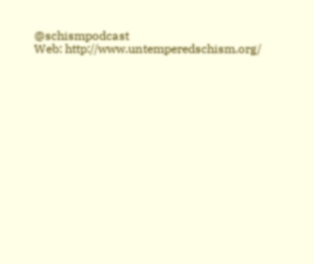@schismpodcast
Web: http://www.untemperedschism.org/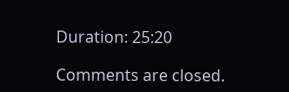Duration: 25:20

Comments are closed.